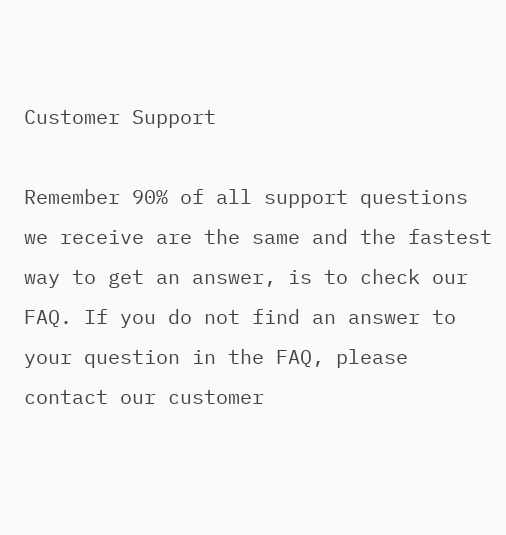Customer Support

Remember 90% of all support questions we receive are the same and the fastest way to get an answer, is to check our FAQ. If you do not find an answer to your question in the FAQ, please contact our customer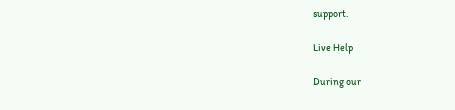support.

Live Help

During our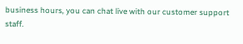business hours, you can chat live with our customer support staff.